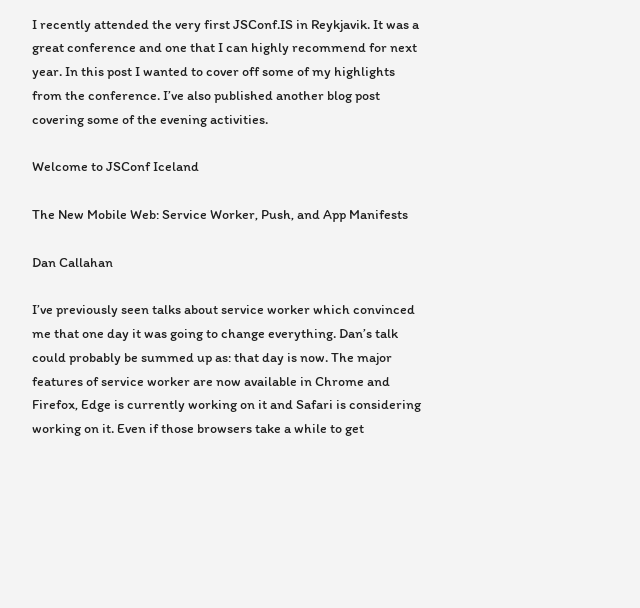I recently attended the very first JSConf.IS in Reykjavik. It was a great conference and one that I can highly recommend for next year. In this post I wanted to cover off some of my highlights from the conference. I’ve also published another blog post covering some of the evening activities.

Welcome to JSConf Iceland

The New Mobile Web: Service Worker, Push, and App Manifests

Dan Callahan

I’ve previously seen talks about service worker which convinced me that one day it was going to change everything. Dan’s talk could probably be summed up as: that day is now. The major features of service worker are now available in Chrome and Firefox, Edge is currently working on it and Safari is considering working on it. Even if those browsers take a while to get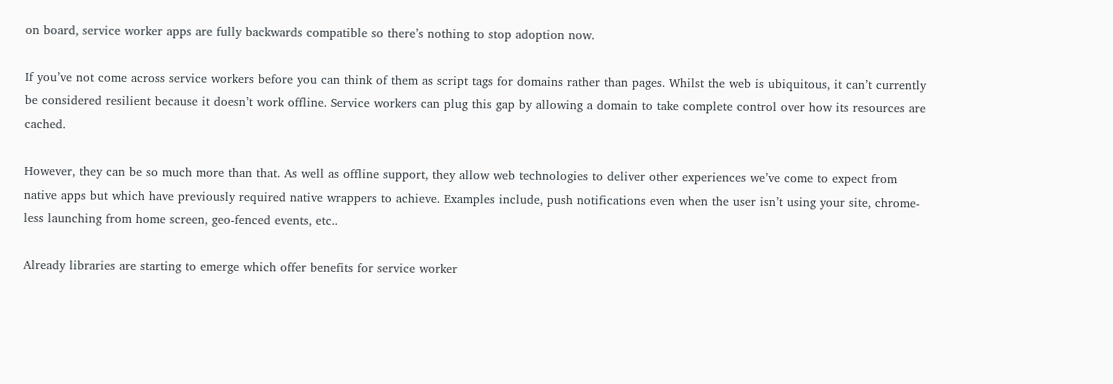on board, service worker apps are fully backwards compatible so there’s nothing to stop adoption now.

If you’ve not come across service workers before you can think of them as script tags for domains rather than pages. Whilst the web is ubiquitous, it can’t currently be considered resilient because it doesn’t work offline. Service workers can plug this gap by allowing a domain to take complete control over how its resources are cached.

However, they can be so much more than that. As well as offline support, they allow web technologies to deliver other experiences we’ve come to expect from native apps but which have previously required native wrappers to achieve. Examples include, push notifications even when the user isn’t using your site, chrome-less launching from home screen, geo-fenced events, etc..

Already libraries are starting to emerge which offer benefits for service worker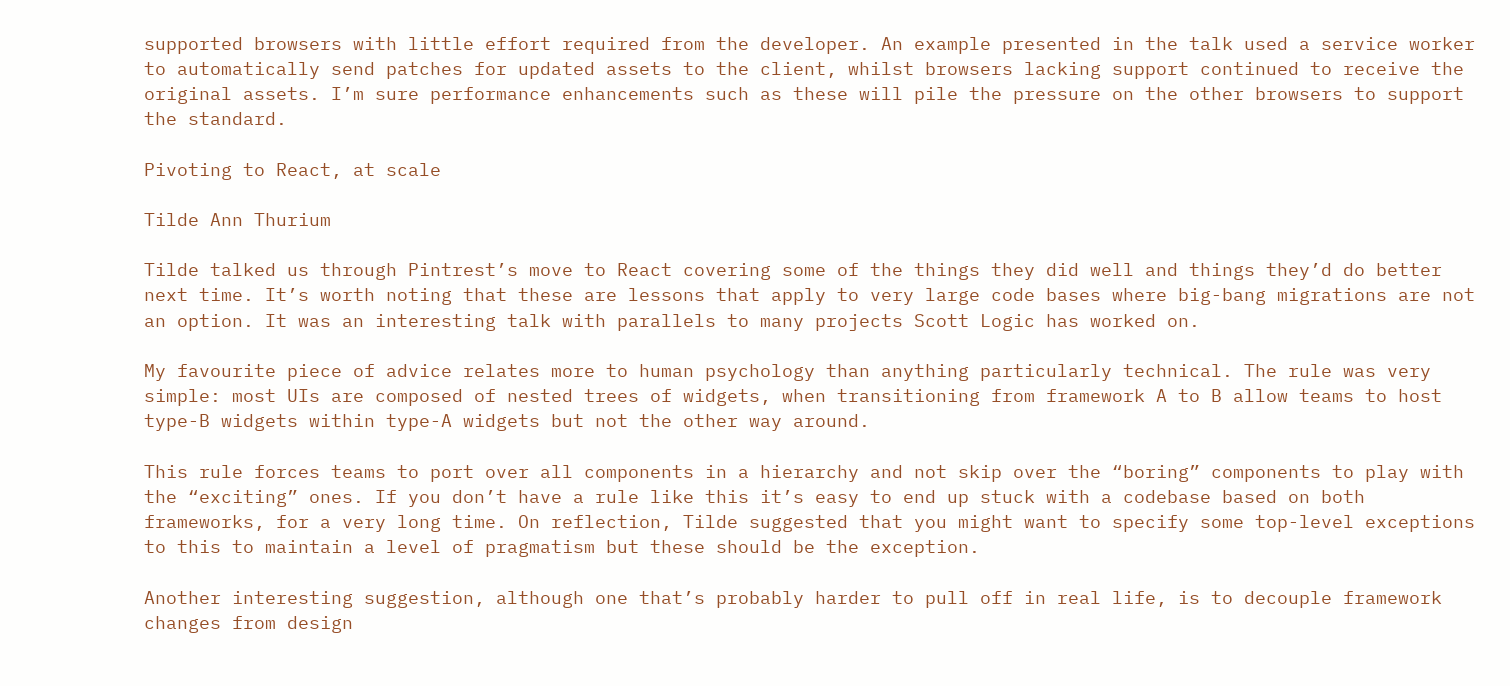supported browsers with little effort required from the developer. An example presented in the talk used a service worker to automatically send patches for updated assets to the client, whilst browsers lacking support continued to receive the original assets. I’m sure performance enhancements such as these will pile the pressure on the other browsers to support the standard.

Pivoting to React, at scale

Tilde Ann Thurium

Tilde talked us through Pintrest’s move to React covering some of the things they did well and things they’d do better next time. It’s worth noting that these are lessons that apply to very large code bases where big-bang migrations are not an option. It was an interesting talk with parallels to many projects Scott Logic has worked on.

My favourite piece of advice relates more to human psychology than anything particularly technical. The rule was very simple: most UIs are composed of nested trees of widgets, when transitioning from framework A to B allow teams to host type-B widgets within type-A widgets but not the other way around.

This rule forces teams to port over all components in a hierarchy and not skip over the “boring” components to play with the “exciting” ones. If you don’t have a rule like this it’s easy to end up stuck with a codebase based on both frameworks, for a very long time. On reflection, Tilde suggested that you might want to specify some top-level exceptions to this to maintain a level of pragmatism but these should be the exception.

Another interesting suggestion, although one that’s probably harder to pull off in real life, is to decouple framework changes from design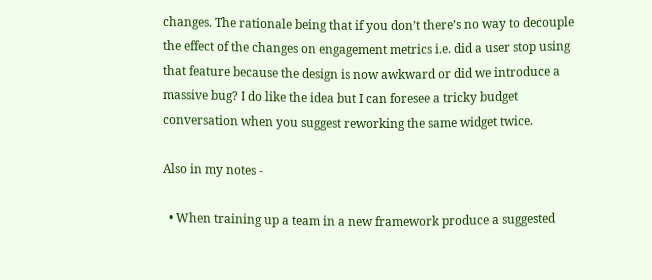changes. The rationale being that if you don’t there’s no way to decouple the effect of the changes on engagement metrics i.e. did a user stop using that feature because the design is now awkward or did we introduce a massive bug? I do like the idea but I can foresee a tricky budget conversation when you suggest reworking the same widget twice.

Also in my notes -

  • When training up a team in a new framework produce a suggested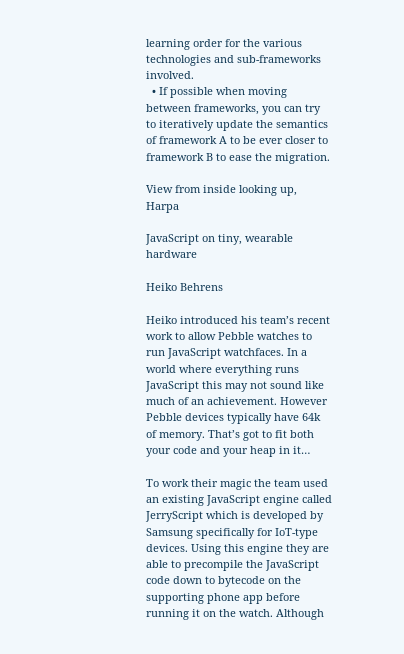learning order for the various technologies and sub-frameworks involved.
  • If possible when moving between frameworks, you can try to iteratively update the semantics of framework A to be ever closer to framework B to ease the migration.

View from inside looking up, Harpa

JavaScript on tiny, wearable hardware

Heiko Behrens

Heiko introduced his team’s recent work to allow Pebble watches to run JavaScript watchfaces. In a world where everything runs JavaScript this may not sound like much of an achievement. However Pebble devices typically have 64k of memory. That’s got to fit both your code and your heap in it…

To work their magic the team used an existing JavaScript engine called JerryScript which is developed by Samsung specifically for IoT-type devices. Using this engine they are able to precompile the JavaScript code down to bytecode on the supporting phone app before running it on the watch. Although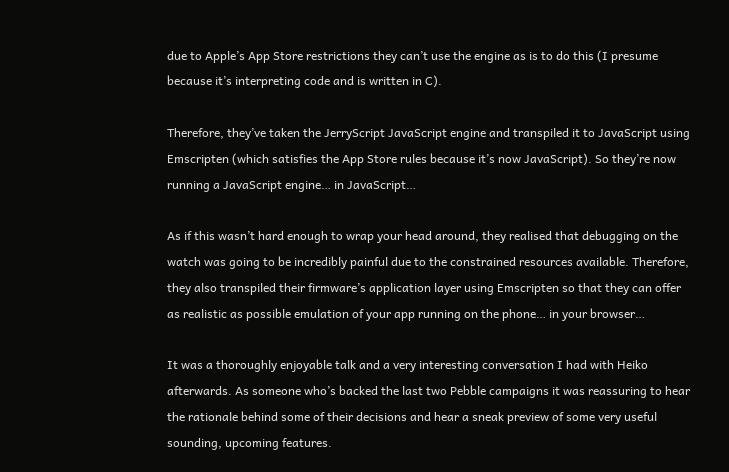due to Apple’s App Store restrictions they can’t use the engine as is to do this (I presume because it’s interpreting code and is written in C).

Therefore, they’ve taken the JerryScript JavaScript engine and transpiled it to JavaScript using Emscripten (which satisfies the App Store rules because it’s now JavaScript). So they’re now running a JavaScript engine… in JavaScript…

As if this wasn’t hard enough to wrap your head around, they realised that debugging on the watch was going to be incredibly painful due to the constrained resources available. Therefore, they also transpiled their firmware’s application layer using Emscripten so that they can offer as realistic as possible emulation of your app running on the phone… in your browser…

It was a thoroughly enjoyable talk and a very interesting conversation I had with Heiko afterwards. As someone who’s backed the last two Pebble campaigns it was reassuring to hear the rationale behind some of their decisions and hear a sneak preview of some very useful sounding, upcoming features.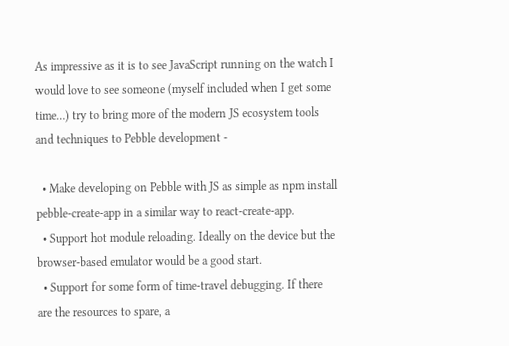As impressive as it is to see JavaScript running on the watch I would love to see someone (myself included when I get some time…) try to bring more of the modern JS ecosystem tools and techniques to Pebble development -

  • Make developing on Pebble with JS as simple as npm install pebble-create-app in a similar way to react-create-app.
  • Support hot module reloading. Ideally on the device but the browser-based emulator would be a good start.
  • Support for some form of time-travel debugging. If there are the resources to spare, a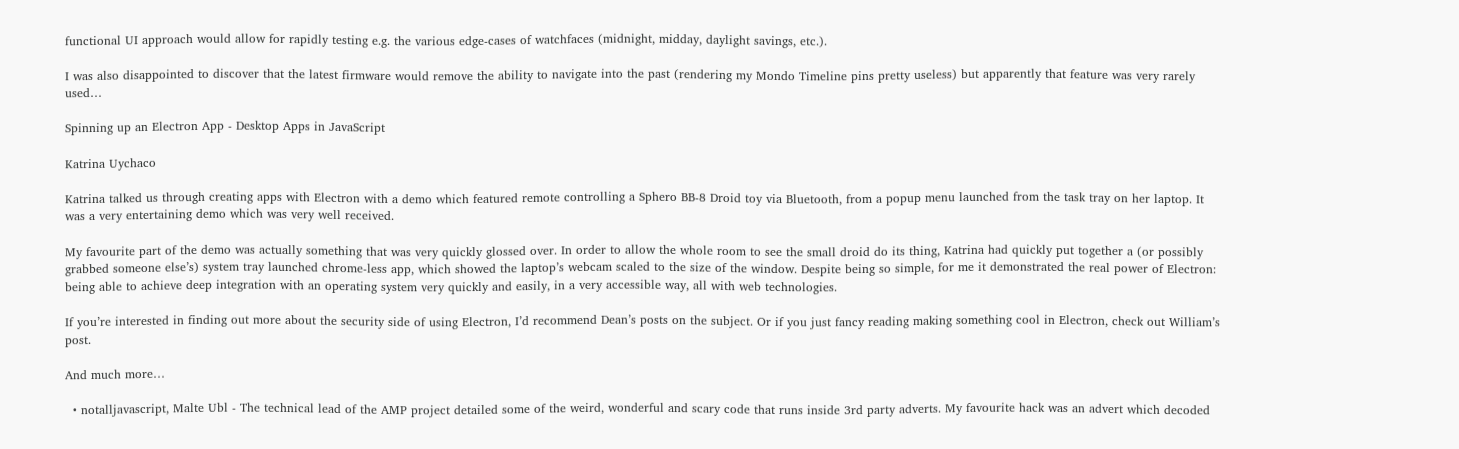functional UI approach would allow for rapidly testing e.g. the various edge-cases of watchfaces (midnight, midday, daylight savings, etc.).

I was also disappointed to discover that the latest firmware would remove the ability to navigate into the past (rendering my Mondo Timeline pins pretty useless) but apparently that feature was very rarely used…

Spinning up an Electron App - Desktop Apps in JavaScript

Katrina Uychaco

Katrina talked us through creating apps with Electron with a demo which featured remote controlling a Sphero BB-8 Droid toy via Bluetooth, from a popup menu launched from the task tray on her laptop. It was a very entertaining demo which was very well received.

My favourite part of the demo was actually something that was very quickly glossed over. In order to allow the whole room to see the small droid do its thing, Katrina had quickly put together a (or possibly grabbed someone else’s) system tray launched chrome-less app, which showed the laptop’s webcam scaled to the size of the window. Despite being so simple, for me it demonstrated the real power of Electron: being able to achieve deep integration with an operating system very quickly and easily, in a very accessible way, all with web technologies.

If you’re interested in finding out more about the security side of using Electron, I’d recommend Dean’s posts on the subject. Or if you just fancy reading making something cool in Electron, check out William’s post.

And much more…

  • notalljavascript, Malte Ubl - The technical lead of the AMP project detailed some of the weird, wonderful and scary code that runs inside 3rd party adverts. My favourite hack was an advert which decoded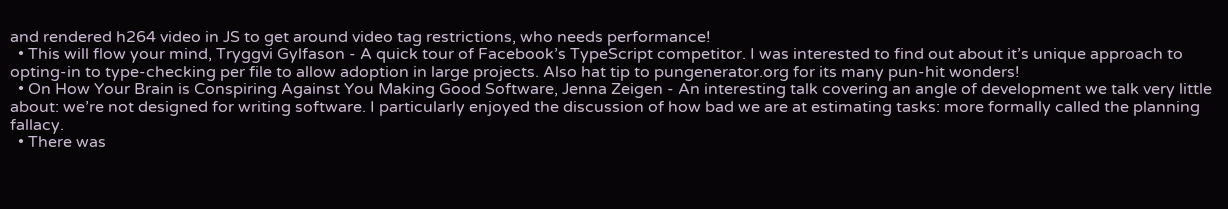and rendered h264 video in JS to get around video tag restrictions, who needs performance!
  • This will flow your mind, Tryggvi Gylfason - A quick tour of Facebook’s TypeScript competitor. I was interested to find out about it’s unique approach to opting-in to type-checking per file to allow adoption in large projects. Also hat tip to pungenerator.org for its many pun-hit wonders!
  • On How Your Brain is Conspiring Against You Making Good Software, Jenna Zeigen - An interesting talk covering an angle of development we talk very little about: we’re not designed for writing software. I particularly enjoyed the discussion of how bad we are at estimating tasks: more formally called the planning fallacy.
  • There was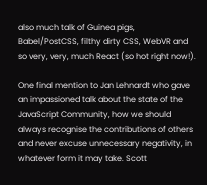also much talk of Guinea pigs, Babel/PostCSS, filthy dirty CSS, WebVR and so very, very, much React (so hot right now!).

One final mention to Jan Lehnardt who gave an impassioned talk about the state of the JavaScript Community, how we should always recognise the contributions of others and never excuse unnecessary negativity, in whatever form it may take. Scott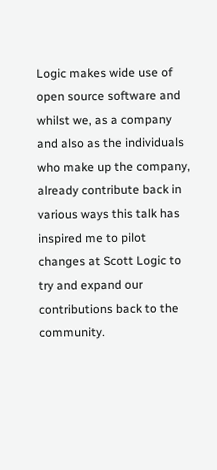Logic makes wide use of open source software and whilst we, as a company and also as the individuals who make up the company, already contribute back in various ways this talk has inspired me to pilot changes at Scott Logic to try and expand our contributions back to the community.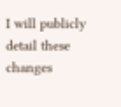I will publicly detail these changes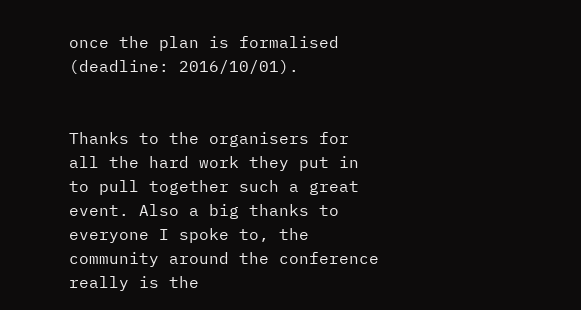once the plan is formalised (deadline: 2016/10/01).


Thanks to the organisers for all the hard work they put in to pull together such a great event. Also a big thanks to everyone I spoke to, the community around the conference really is the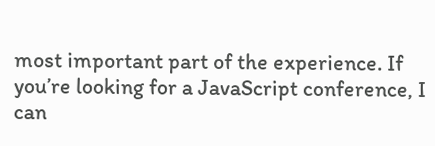most important part of the experience. If you’re looking for a JavaScript conference, I can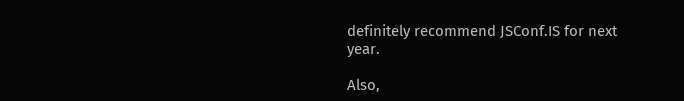definitely recommend JSConf.IS for next year.

Also,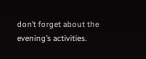don’t forget about the evening’s activities.